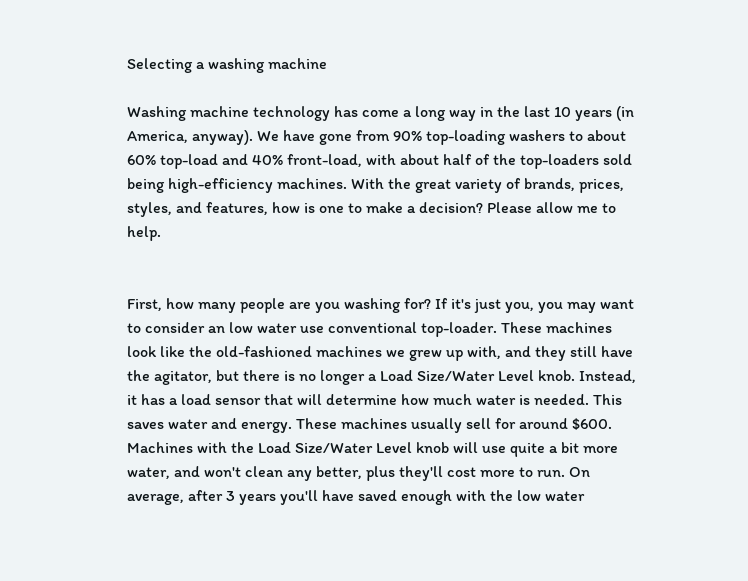Selecting a washing machine

Washing machine technology has come a long way in the last 10 years (in America, anyway). We have gone from 90% top-loading washers to about 60% top-load and 40% front-load, with about half of the top-loaders sold being high-efficiency machines. With the great variety of brands, prices, styles, and features, how is one to make a decision? Please allow me to help.


First, how many people are you washing for? If it's just you, you may want to consider an low water use conventional top-loader. These machines look like the old-fashioned machines we grew up with, and they still have the agitator, but there is no longer a Load Size/Water Level knob. Instead, it has a load sensor that will determine how much water is needed. This saves water and energy. These machines usually sell for around $600. Machines with the Load Size/Water Level knob will use quite a bit more water, and won't clean any better, plus they'll cost more to run. On average, after 3 years you'll have saved enough with the low water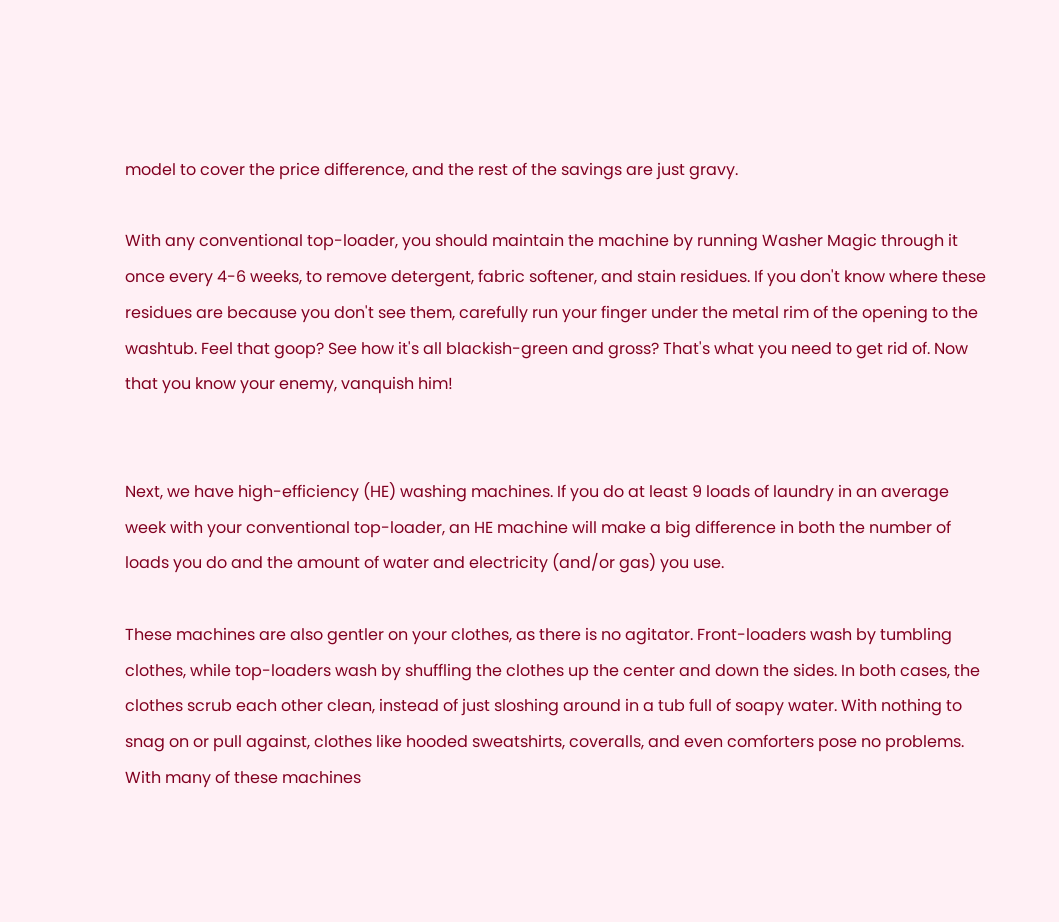model to cover the price difference, and the rest of the savings are just gravy.

With any conventional top-loader, you should maintain the machine by running Washer Magic through it once every 4-6 weeks, to remove detergent, fabric softener, and stain residues. If you don't know where these residues are because you don't see them, carefully run your finger under the metal rim of the opening to the washtub. Feel that goop? See how it's all blackish-green and gross? That's what you need to get rid of. Now that you know your enemy, vanquish him!


Next, we have high-efficiency (HE) washing machines. If you do at least 9 loads of laundry in an average week with your conventional top-loader, an HE machine will make a big difference in both the number of loads you do and the amount of water and electricity (and/or gas) you use.

These machines are also gentler on your clothes, as there is no agitator. Front-loaders wash by tumbling clothes, while top-loaders wash by shuffling the clothes up the center and down the sides. In both cases, the clothes scrub each other clean, instead of just sloshing around in a tub full of soapy water. With nothing to snag on or pull against, clothes like hooded sweatshirts, coveralls, and even comforters pose no problems. With many of these machines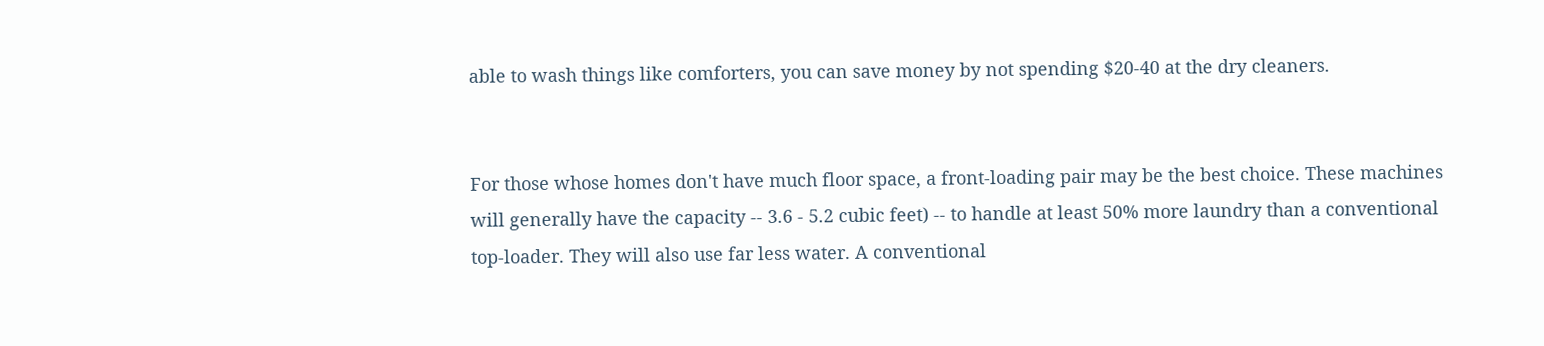able to wash things like comforters, you can save money by not spending $20-40 at the dry cleaners.


For those whose homes don't have much floor space, a front-loading pair may be the best choice. These machines will generally have the capacity -- 3.6 - 5.2 cubic feet) -- to handle at least 50% more laundry than a conventional top-loader. They will also use far less water. A conventional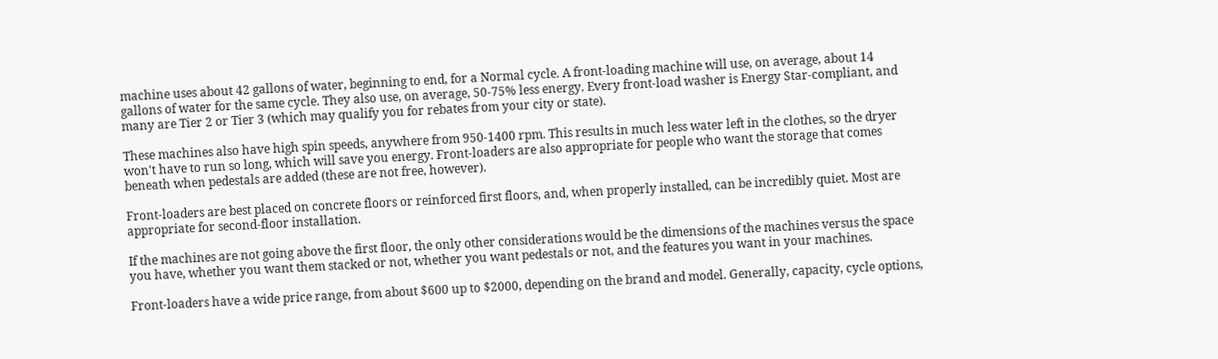machine uses about 42 gallons of water, beginning to end, for a Normal cycle. A front-loading machine will use, on average, about 14 gallons of water for the same cycle. They also use, on average, 50-75% less energy. Every front-load washer is Energy Star-compliant, and many are Tier 2 or Tier 3 (which may qualify you for rebates from your city or state).

These machines also have high spin speeds, anywhere from 950-1400 rpm. This results in much less water left in the clothes, so the dryer won't have to run so long, which will save you energy. Front-loaders are also appropriate for people who want the storage that comes beneath when pedestals are added (these are not free, however).

Front-loaders are best placed on concrete floors or reinforced first floors, and, when properly installed, can be incredibly quiet. Most are appropriate for second-floor installation.

If the machines are not going above the first floor, the only other considerations would be the dimensions of the machines versus the space you have, whether you want them stacked or not, whether you want pedestals or not, and the features you want in your machines.

Front-loaders have a wide price range, from about $600 up to $2000, depending on the brand and model. Generally, capacity, cycle options,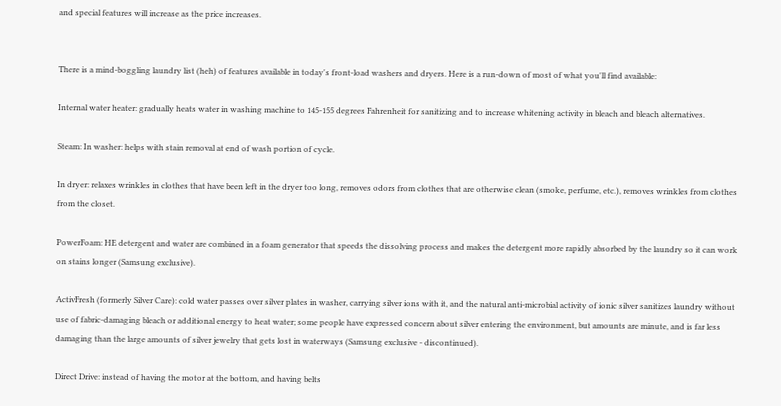and special features will increase as the price increases.


There is a mind-boggling laundry list (heh) of features available in today's front-load washers and dryers. Here is a run-down of most of what you'll find available:

Internal water heater: gradually heats water in washing machine to 145-155 degrees Fahrenheit for sanitizing and to increase whitening activity in bleach and bleach alternatives.

Steam: In washer: helps with stain removal at end of wash portion of cycle.

In dryer: relaxes wrinkles in clothes that have been left in the dryer too long, removes odors from clothes that are otherwise clean (smoke, perfume, etc.), removes wrinkles from clothes from the closet.

PowerFoam: HE detergent and water are combined in a foam generator that speeds the dissolving process and makes the detergent more rapidly absorbed by the laundry so it can work on stains longer (Samsung exclusive).

ActivFresh (formerly Silver Care): cold water passes over silver plates in washer, carrying silver ions with it, and the natural anti-microbial activity of ionic silver sanitizes laundry without use of fabric-damaging bleach or additional energy to heat water; some people have expressed concern about silver entering the environment, but amounts are minute, and is far less damaging than the large amounts of silver jewelry that gets lost in waterways (Samsung exclusive - discontinued).

Direct Drive: instead of having the motor at the bottom, and having belts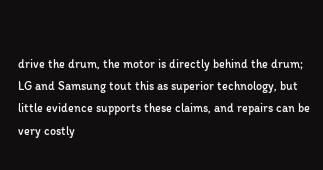drive the drum, the motor is directly behind the drum; LG and Samsung tout this as superior technology, but little evidence supports these claims, and repairs can be very costly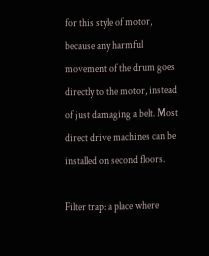for this style of motor, because any harmful movement of the drum goes directly to the motor, instead of just damaging a belt. Most direct drive machines can be installed on second floors.

Filter trap: a place where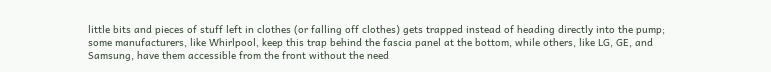little bits and pieces of stuff left in clothes (or falling off clothes) gets trapped instead of heading directly into the pump; some manufacturers, like Whirlpool, keep this trap behind the fascia panel at the bottom, while others, like LG, GE, and Samsung, have them accessible from the front without the need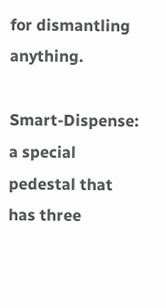for dismantling anything.

Smart-Dispense: a special pedestal that has three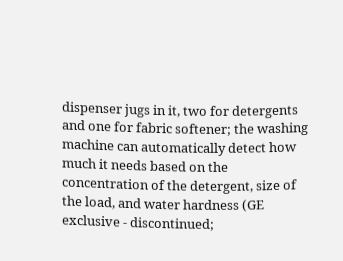dispenser jugs in it, two for detergents and one for fabric softener; the washing machine can automatically detect how much it needs based on the concentration of the detergent, size of the load, and water hardness (GE exclusive - discontinued;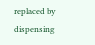replaced by dispensing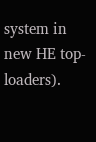system in new HE top-loaders).